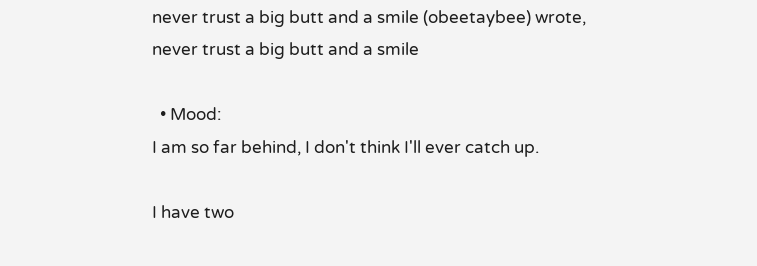never trust a big butt and a smile (obeetaybee) wrote,
never trust a big butt and a smile

  • Mood:
I am so far behind, I don't think I'll ever catch up.

I have two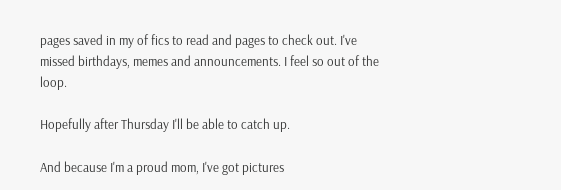pages saved in my of fics to read and pages to check out. I've missed birthdays, memes and announcements. I feel so out of the loop.

Hopefully after Thursday I'll be able to catch up.

And because I'm a proud mom, I've got pictures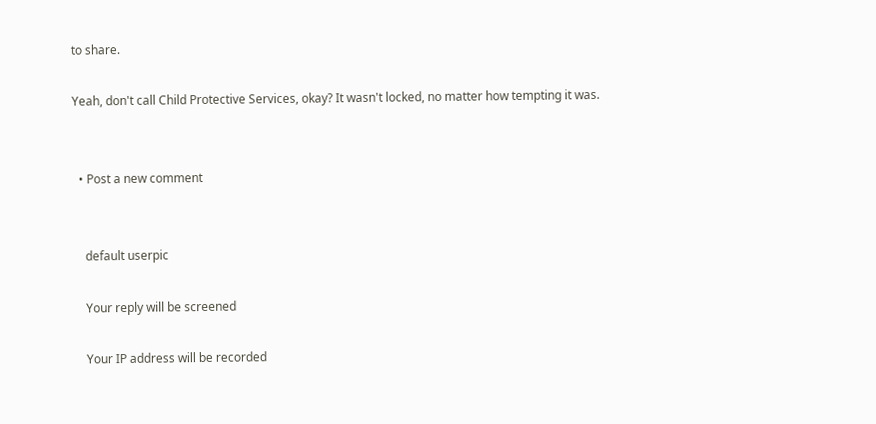to share.

Yeah, don't call Child Protective Services, okay? It wasn't locked, no matter how tempting it was.


  • Post a new comment


    default userpic

    Your reply will be screened

    Your IP address will be recorded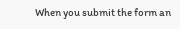When you submit the form an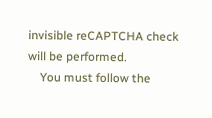invisible reCAPTCHA check will be performed.
    You must follow the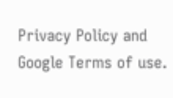Privacy Policy and Google Terms of use.